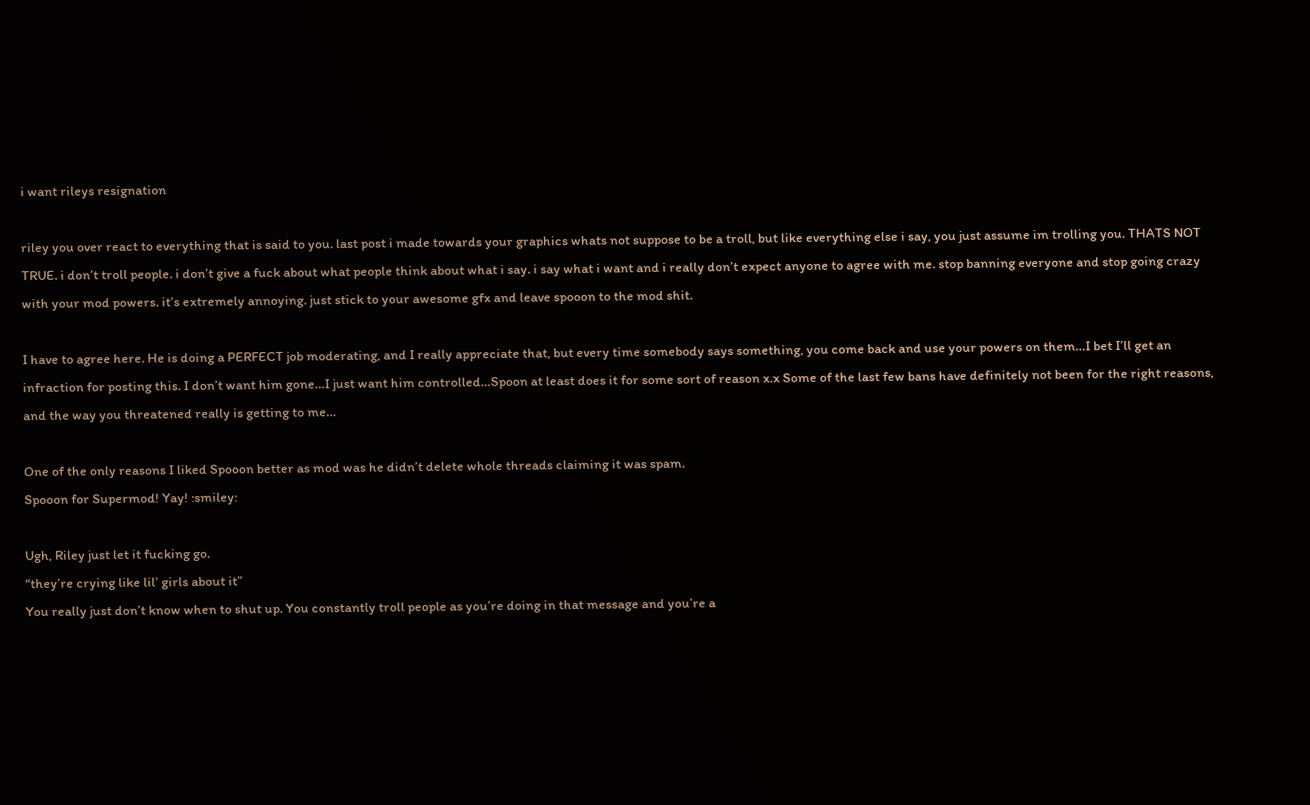i want rileys resignation

riley you over react to everything that is said to you. last post i made towards your graphics whats not suppose to be a troll, but like everything else i say, you just assume im trolling you. THATS NOT TRUE. i don’t troll people. i don’t give a fuck about what people think about what i say. i say what i want and i really don’t expect anyone to agree with me. stop banning everyone and stop going crazy with your mod powers. it’s extremely annoying. just stick to your awesome gfx and leave spooon to the mod shit.

I have to agree here. He is doing a PERFECT job moderating, and I really appreciate that, but every time somebody says something, you come back and use your powers on them…I bet I’ll get an infraction for posting this. I don’t want him gone…I just want him controlled…Spoon at least does it for some sort of reason x.x Some of the last few bans have definitely not been for the right reasons, and the way you threatened really is getting to me…

One of the only reasons I liked Spooon better as mod was he didn’t delete whole threads claiming it was spam.
Spooon for Supermod! Yay! :smiley:

Ugh, Riley just let it fucking go.
“they’re crying like lil’ girls about it”
You really just don’t know when to shut up. You constantly troll people as you’re doing in that message and you’re a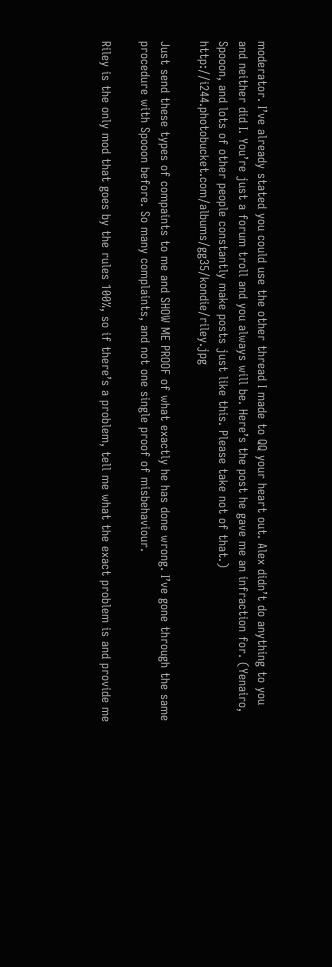moderator. I’ve already stated you could use the other thread I made to QQ your heart out. Alex didn’t do anything to you and neither did I. You’re just a forum troll and you always will be. Here’s the post he gave me an infraction for. (Yenairo, Spooon, and lots of other people constantly make posts just like this. Please take not of that.) http://i244.photobucket.com/albums/gg35/kondie/riley.jpg

Just send these types of compaints to me and SHOW ME PROOF of what exactly he has done wrong. I’ve gone through the same procedure with Spooon before. So many complaints, and not one single proof of misbehaviour.

Riley is the only mod that goes by the rules 100%, so if there’s a problem, tell me what the exact problem is and provide me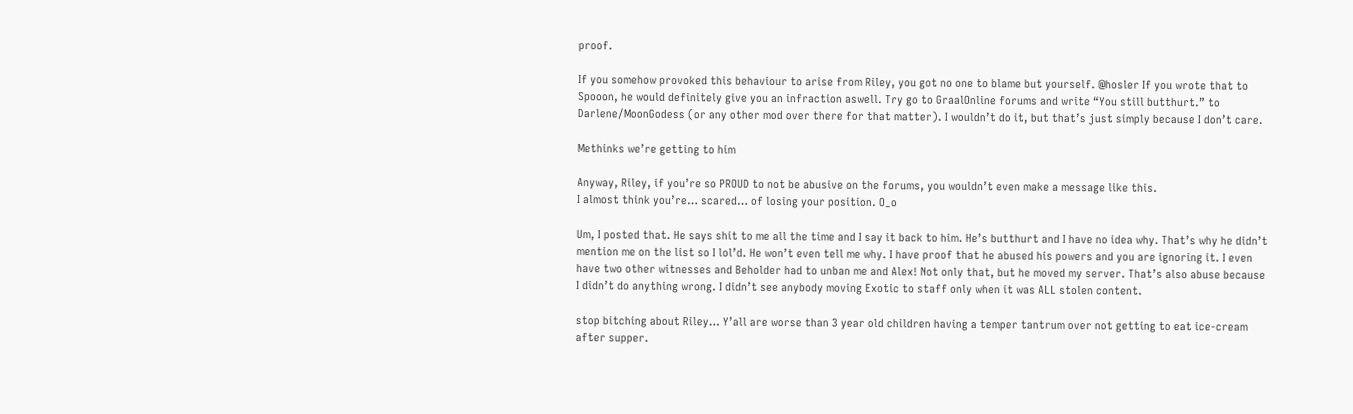proof.

If you somehow provoked this behaviour to arise from Riley, you got no one to blame but yourself. @hosler If you wrote that to Spooon, he would definitely give you an infraction aswell. Try go to GraalOnline forums and write “You still butthurt.” to Darlene/MoonGodess (or any other mod over there for that matter). I wouldn’t do it, but that’s just simply because I don’t care.

Methinks we’re getting to him

Anyway, Riley, if you’re so PROUD to not be abusive on the forums, you wouldn’t even make a message like this.
I almost think you’re… scared… of losing your position. O_o

Um, I posted that. He says shit to me all the time and I say it back to him. He’s butthurt and I have no idea why. That’s why he didn’t mention me on the list so I lol’d. He won’t even tell me why. I have proof that he abused his powers and you are ignoring it. I even have two other witnesses and Beholder had to unban me and Alex! Not only that, but he moved my server. That’s also abuse because I didn’t do anything wrong. I didn’t see anybody moving Exotic to staff only when it was ALL stolen content.

stop bitching about Riley… Y’all are worse than 3 year old children having a temper tantrum over not getting to eat ice-cream after supper.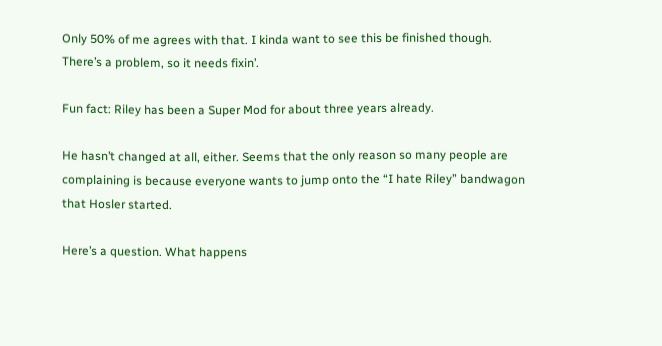Only 50% of me agrees with that. I kinda want to see this be finished though.
There’s a problem, so it needs fixin’.

Fun fact: Riley has been a Super Mod for about three years already.

He hasn’t changed at all, either. Seems that the only reason so many people are complaining is because everyone wants to jump onto the “I hate Riley” bandwagon that Hosler started.

Here’s a question. What happens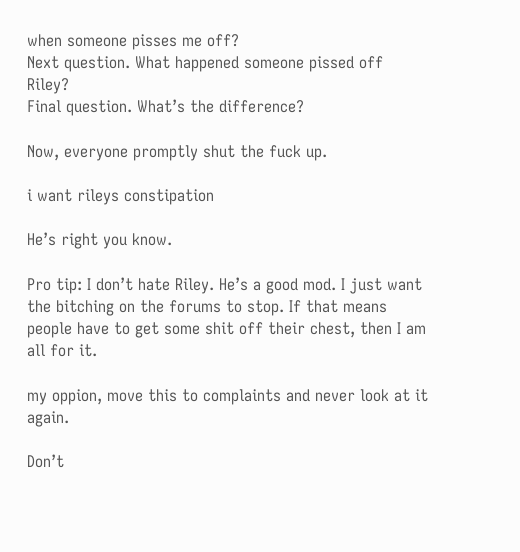when someone pisses me off?
Next question. What happened someone pissed off Riley?
Final question. What’s the difference?

Now, everyone promptly shut the fuck up.

i want rileys constipation

He’s right you know.

Pro tip: I don’t hate Riley. He’s a good mod. I just want the bitching on the forums to stop. If that means people have to get some shit off their chest, then I am all for it.

my oppion, move this to complaints and never look at it again.

Don’t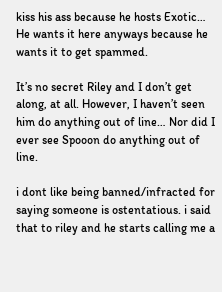kiss his ass because he hosts Exotic… He wants it here anyways because he wants it to get spammed.

It’s no secret Riley and I don’t get along, at all. However, I haven’t seen him do anything out of line… Nor did I ever see Spooon do anything out of line.

i dont like being banned/infracted for saying someone is ostentatious. i said that to riley and he starts calling me a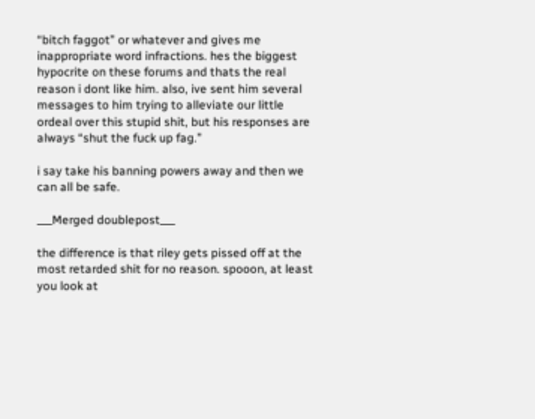“bitch faggot” or whatever and gives me inappropriate word infractions. hes the biggest hypocrite on these forums and thats the real reason i dont like him. also, ive sent him several messages to him trying to alleviate our little ordeal over this stupid shit, but his responses are always “shut the fuck up fag.”

i say take his banning powers away and then we can all be safe.

___Merged doublepost___

the difference is that riley gets pissed off at the most retarded shit for no reason. spooon, at least you look at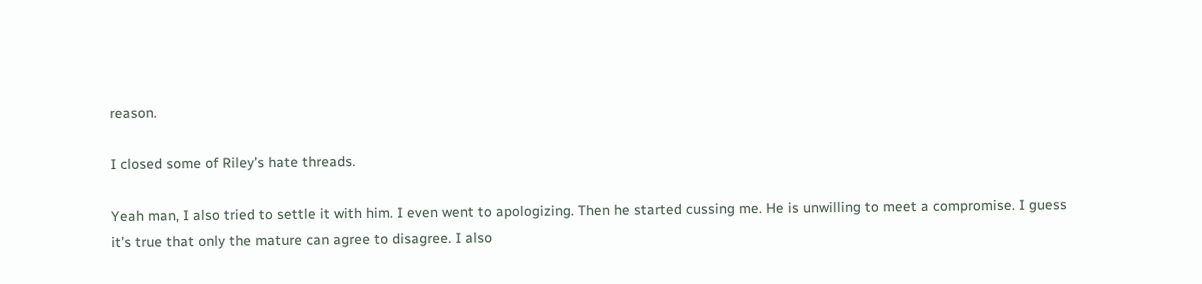reason.

I closed some of Riley’s hate threads.

Yeah man, I also tried to settle it with him. I even went to apologizing. Then he started cussing me. He is unwilling to meet a compromise. I guess it’s true that only the mature can agree to disagree. I also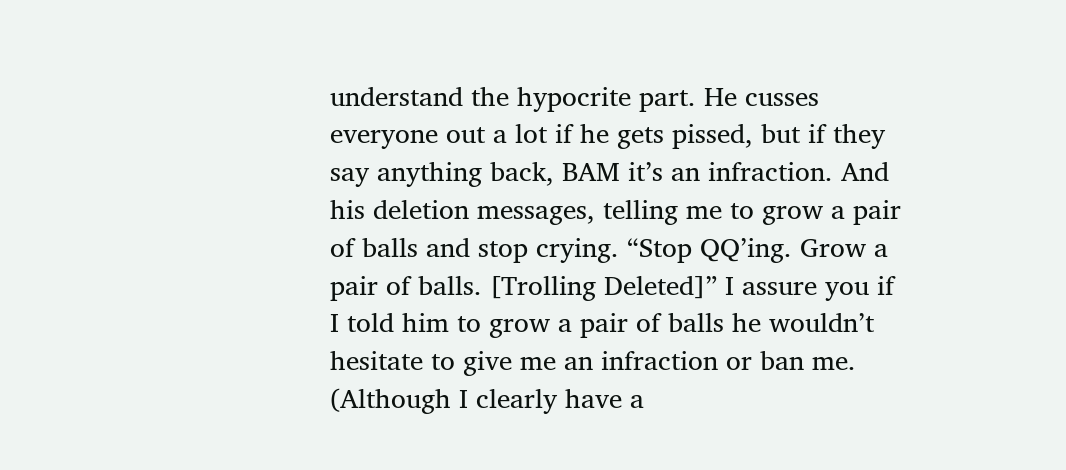understand the hypocrite part. He cusses everyone out a lot if he gets pissed, but if they say anything back, BAM it’s an infraction. And his deletion messages, telling me to grow a pair of balls and stop crying. “Stop QQ’ing. Grow a pair of balls. [Trolling Deleted]” I assure you if I told him to grow a pair of balls he wouldn’t hesitate to give me an infraction or ban me. (Although I clearly have a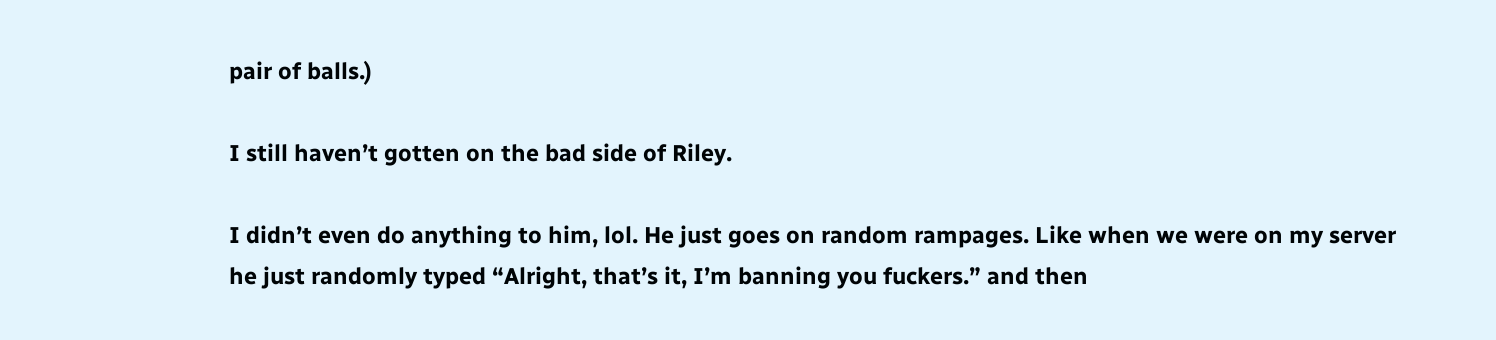pair of balls.)

I still haven’t gotten on the bad side of Riley.

I didn’t even do anything to him, lol. He just goes on random rampages. Like when we were on my server he just randomly typed “Alright, that’s it, I’m banning you fuckers.” and then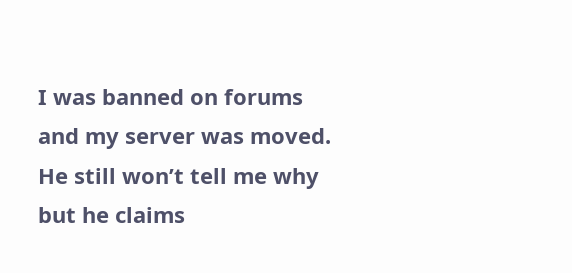I was banned on forums and my server was moved. He still won’t tell me why but he claims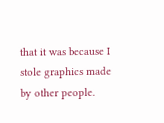that it was because I stole graphics made by other people.